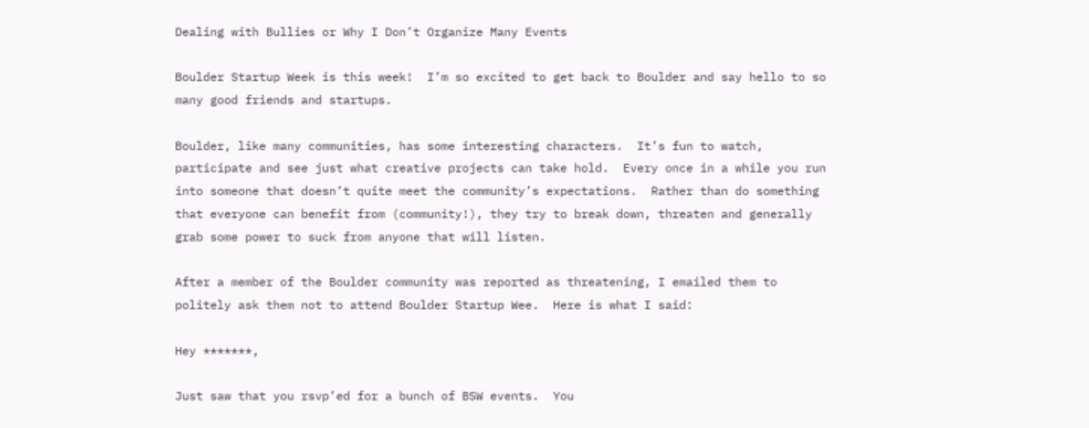Dealing with Bullies or Why I Don’t Organize Many Events

Boulder Startup Week is this week!  I’m so excited to get back to Boulder and say hello to so many good friends and startups.

Boulder, like many communities, has some interesting characters.  It’s fun to watch, participate and see just what creative projects can take hold.  Every once in a while you run into someone that doesn’t quite meet the community’s expectations.  Rather than do something that everyone can benefit from (community!), they try to break down, threaten and generally grab some power to suck from anyone that will listen.

After a member of the Boulder community was reported as threatening, I emailed them to politely ask them not to attend Boulder Startup Wee.  Here is what I said:

Hey *******,

Just saw that you rsvp’ed for a bunch of BSW events.  You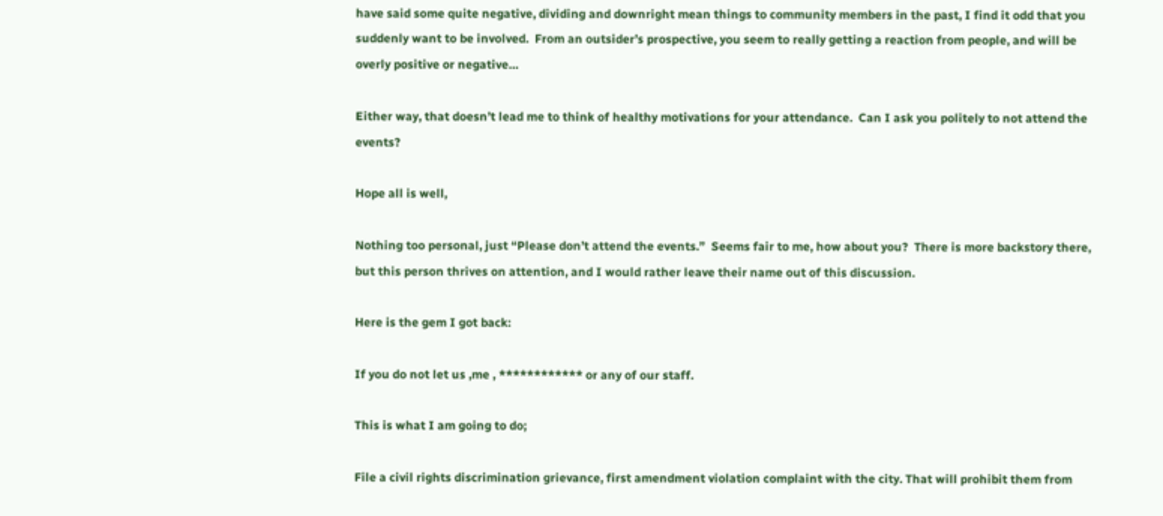have said some quite negative, dividing and downright mean things to community members in the past, I find it odd that you suddenly want to be involved.  From an outsider’s prospective, you seem to really getting a reaction from people, and will be overly positive or negative…

Either way, that doesn’t lead me to think of healthy motivations for your attendance.  Can I ask you politely to not attend the events?

Hope all is well,

Nothing too personal, just “Please don’t attend the events.”  Seems fair to me, how about you?  There is more backstory there, but this person thrives on attention, and I would rather leave their name out of this discussion.

Here is the gem I got back:

If you do not let us ,me , ************ or any of our staff.

This is what I am going to do;

File a civil rights discrimination grievance, first amendment violation complaint with the city. That will prohibit them from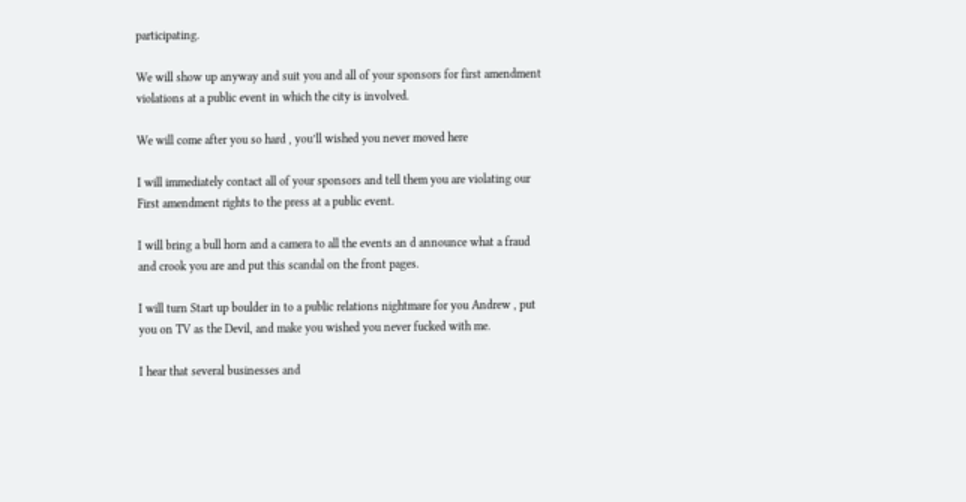participating.

We will show up anyway and suit you and all of your sponsors for first amendment violations at a public event in which the city is involved.

We will come after you so hard , you’ll wished you never moved here

I will immediately contact all of your sponsors and tell them you are violating our  First amendment rights to the press at a public event.

I will bring a bull horn and a camera to all the events an d announce what a fraud and crook you are and put this scandal on the front pages.

I will turn Start up boulder in to a public relations nightmare for you Andrew , put you on TV as the Devil, and make you wished you never fucked with me.

I hear that several businesses and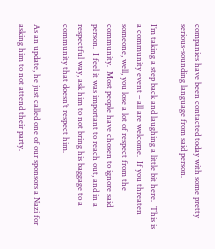companies have been contacted today with some pretty serious-sounding language from said person.

I’m taking a step back and laughing a little bit here.  This is a community event – all are welcome.  If you threaten someone, well, you lose a lot of respect from the community.  Most people have chosen to ignore said person.  I feel it was important to reach out, and in a respectful way, ask him to not bring his baggage to a community that doesn’t respect him.

As an update, he just called one of our sponsors a Nazi for asking him to not attend their party.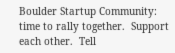Boulder Startup Community: time to rally together.  Support each other.  Tell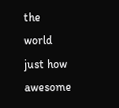the world just how awesome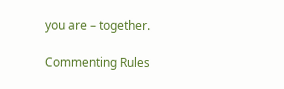you are – together.

Commenting Rules